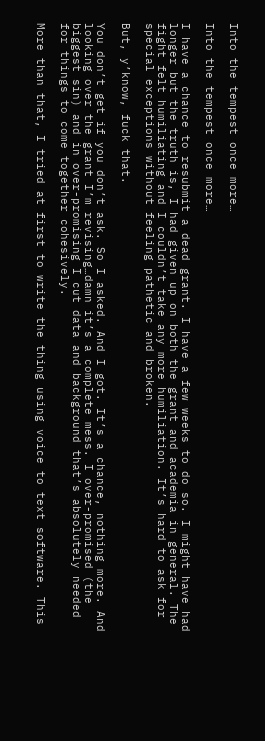Into the tempest once more…

Into the tempest once more…

I have a chance to resubmit a dead grant. I have a few weeks to do so. I might have had longer but the truth is, I had given up on both the grant and academia in general. The fight felt humiliating and I couldn’t take any more humiliation. It’s hard to ask for special exceptions without feeling pathetic and broken.

But, y’know, fuck that.

You don’t get if you don’t ask. So I asked. And I got. It’s a chance, nothing more. And looking over the grant I’m revising…damn it’s a complete mess. I over-promised (the biggest sin) and in over-promising I cut data and background that’s absolutely needed for things to come together cohesively.

More than that, I tried at first to write the thing using voice to text software. This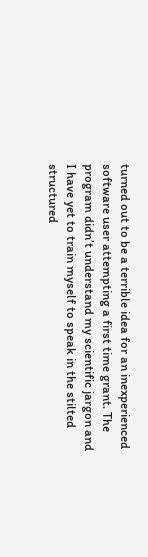turned out to be a terrible idea for an inexperienced software user attempting a first time grant. The program didn’t understand my scientific jargon and I have yet to train myself to speak in the stilted structured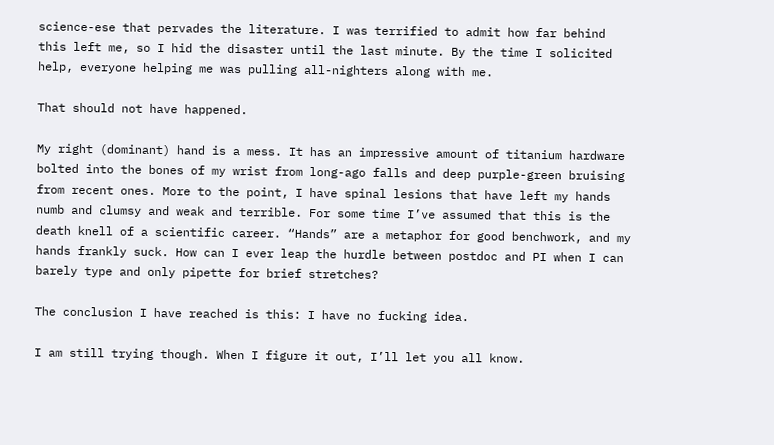science-ese that pervades the literature. I was terrified to admit how far behind this left me, so I hid the disaster until the last minute. By the time I solicited help, everyone helping me was pulling all-nighters along with me.

That should not have happened.

My right (dominant) hand is a mess. It has an impressive amount of titanium hardware bolted into the bones of my wrist from long-ago falls and deep purple-green bruising from recent ones. More to the point, I have spinal lesions that have left my hands numb and clumsy and weak and terrible. For some time I’ve assumed that this is the death knell of a scientific career. “Hands” are a metaphor for good benchwork, and my hands frankly suck. How can I ever leap the hurdle between postdoc and PI when I can barely type and only pipette for brief stretches?

The conclusion I have reached is this: I have no fucking idea.

I am still trying though. When I figure it out, I’ll let you all know.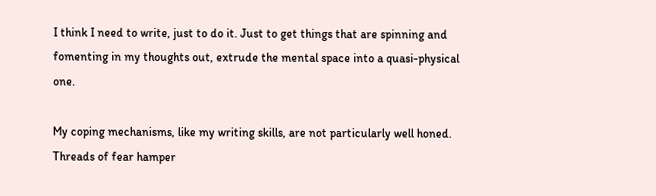I think I need to write, just to do it. Just to get things that are spinning and fomenting in my thoughts out, extrude the mental space into a quasi-physical one.

My coping mechanisms, like my writing skills, are not particularly well honed. Threads of fear hamper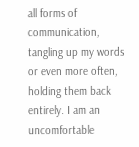all forms of communication, tangling up my words or even more often, holding them back entirely. I am an uncomfortable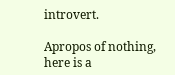introvert.

Apropos of nothing, here is a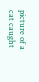picture of a cat caught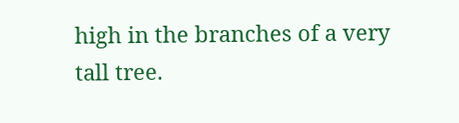high in the branches of a very tall tree.